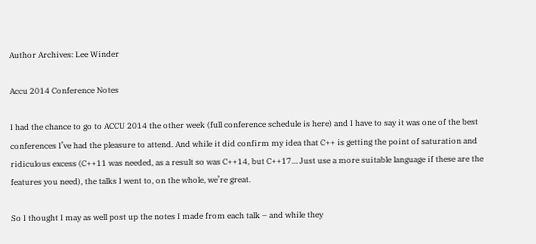Author Archives: Lee Winder

Accu 2014 Conference Notes

I had the chance to go to ACCU 2014 the other week (full conference schedule is here) and I have to say it was one of the best conferences I’ve had the pleasure to attend. And while it did confirm my idea that C++ is getting the point of saturation and ridiculous excess (C++11 was needed, as a result so was C++14, but C++17… Just use a more suitable language if these are the features you need), the talks I went to, on the whole, we’re great.

So I thought I may as well post up the notes I made from each talk – and while they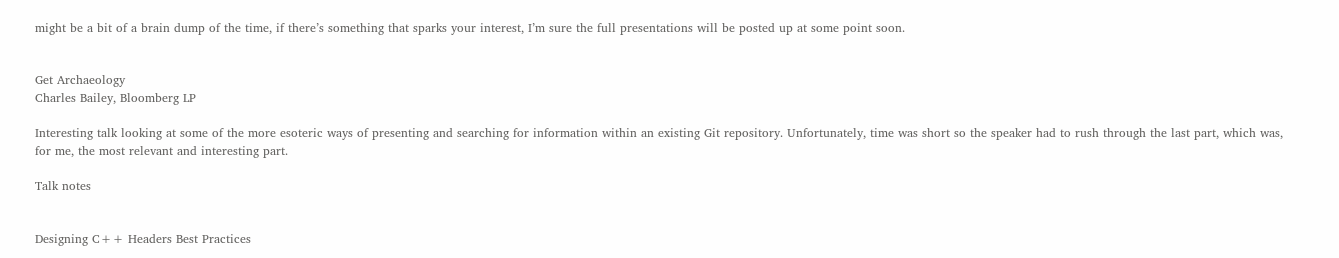might be a bit of a brain dump of the time, if there’s something that sparks your interest, I’m sure the full presentations will be posted up at some point soon.


Get Archaeology
Charles Bailey, Bloomberg LP

Interesting talk looking at some of the more esoteric ways of presenting and searching for information within an existing Git repository. Unfortunately, time was short so the speaker had to rush through the last part, which was, for me, the most relevant and interesting part.

Talk notes


Designing C++ Headers Best Practices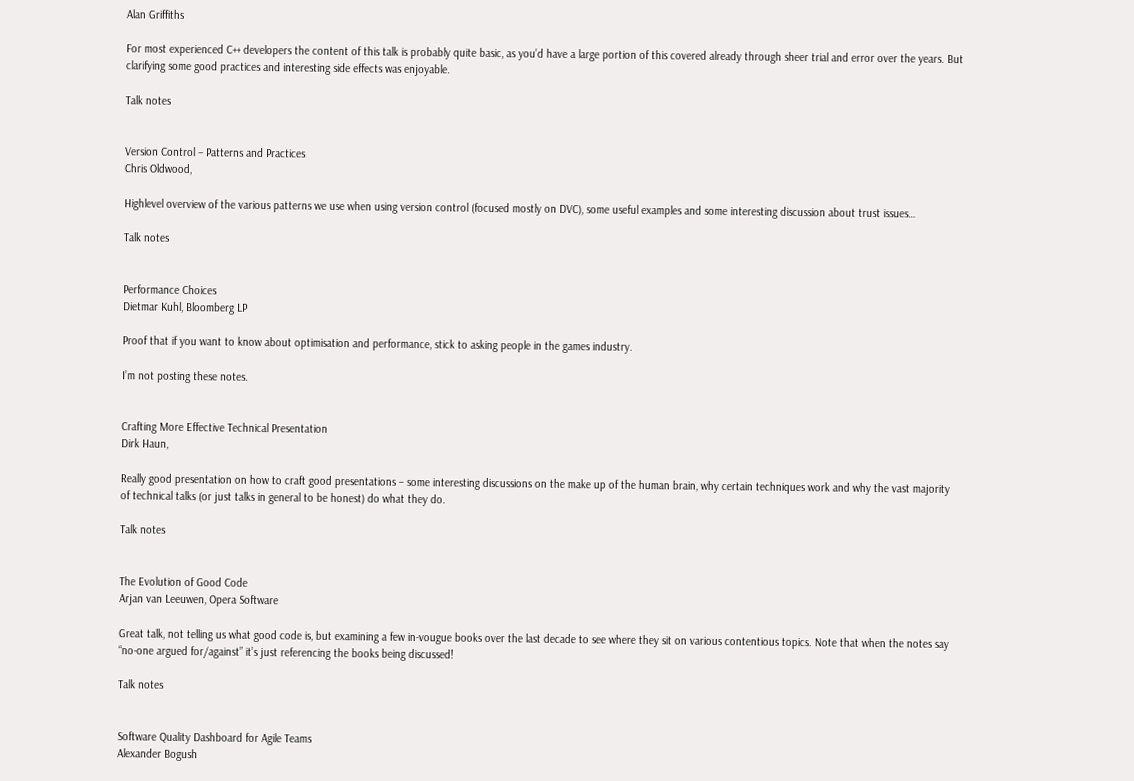Alan Griffiths

For most experienced C++ developers the content of this talk is probably quite basic, as you’d have a large portion of this covered already through sheer trial and error over the years. But clarifying some good practices and interesting side effects was enjoyable.

Talk notes


Version Control – Patterns and Practices
Chris Oldwood,

Highlevel overview of the various patterns we use when using version control (focused mostly on DVC), some useful examples and some interesting discussion about trust issues…

Talk notes


Performance Choices
Dietmar Kuhl, Bloomberg LP

Proof that if you want to know about optimisation and performance, stick to asking people in the games industry.

I’m not posting these notes.


Crafting More Effective Technical Presentation
Dirk Haun,

Really good presentation on how to craft good presentations – some interesting discussions on the make up of the human brain, why certain techniques work and why the vast majority of technical talks (or just talks in general to be honest) do what they do.

Talk notes


The Evolution of Good Code
Arjan van Leeuwen, Opera Software

Great talk, not telling us what good code is, but examining a few in-vougue books over the last decade to see where they sit on various contentious topics. Note that when the notes say “no-one argued for/against” it’s just referencing the books being discussed!

Talk notes


Software Quality Dashboard for Agile Teams
Alexander Bogush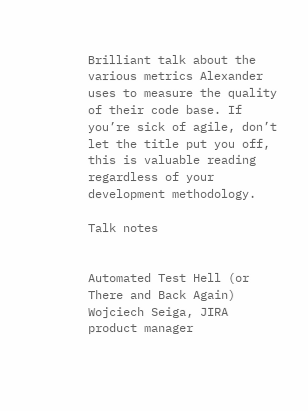Brilliant talk about the various metrics Alexander uses to measure the quality of their code base. If you’re sick of agile, don’t let the title put you off, this is valuable reading regardless of your development methodology.

Talk notes


Automated Test Hell (or There and Back Again)
Wojciech Seiga, JIRA product manager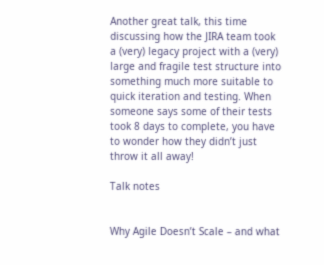Another great talk, this time discussing how the JIRA team took a (very) legacy project with a (very) large and fragile test structure into something much more suitable to quick iteration and testing. When someone says some of their tests took 8 days to complete, you have to wonder how they didn’t just throw it all away!

Talk notes


Why Agile Doesn’t Scale – and what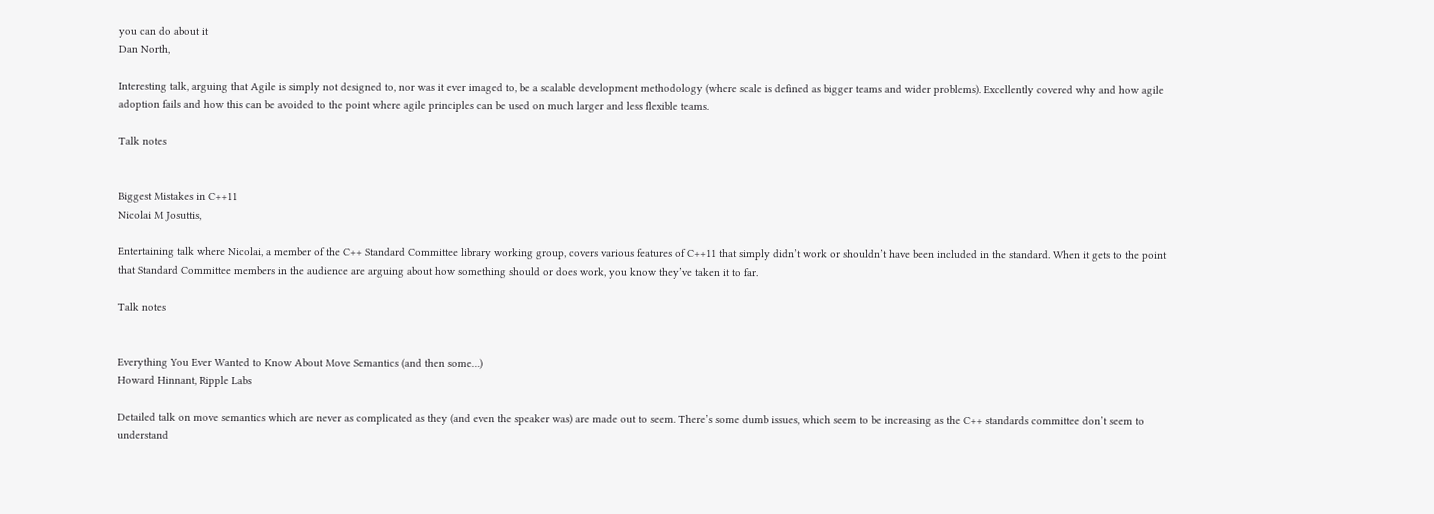you can do about it
Dan North,

Interesting talk, arguing that Agile is simply not designed to, nor was it ever imaged to, be a scalable development methodology (where scale is defined as bigger teams and wider problems). Excellently covered why and how agile adoption fails and how this can be avoided to the point where agile principles can be used on much larger and less flexible teams.

Talk notes


Biggest Mistakes in C++11
Nicolai M Josuttis,

Entertaining talk where Nicolai, a member of the C++ Standard Committee library working group, covers various features of C++11 that simply didn’t work or shouldn’t have been included in the standard. When it gets to the point that Standard Committee members in the audience are arguing about how something should or does work, you know they’ve taken it to far.

Talk notes


Everything You Ever Wanted to Know About Move Semantics (and then some…)
Howard Hinnant, Ripple Labs

Detailed talk on move semantics which are never as complicated as they (and even the speaker was) are made out to seem. There’s some dumb issues, which seem to be increasing as the C++ standards committee don’t seem to understand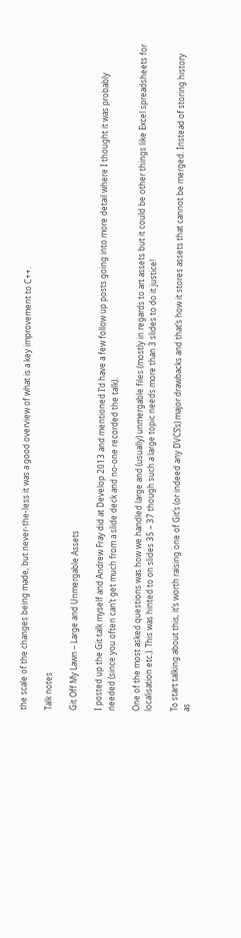the scale of the changes being made, but never-the-less it was a good overview of what is a key improvement to C++.

Talk notes

Git Off My Lawn – Large and Unmergable Assets

I posted up the Git talk myself and Andrew Fray did at Develop 2013 and mentioned I’d have a few follow up posts going into more detail where I thought it was probably needed (since you often can’t get much from a slide deck and no-one recorded the talk).

One of the most asked questions was how we handled large and (usually) unmergable files (mostly in regards to art assets but it could be other things like Excel spreadsheets for localisation etc.). This was hinted to on slides 35 – 37 though such a large topic needs more than 3 slides to do it justice!

To start talking about this, it’s worth raising one of Git’s (or indeed any DVCS’s) major drawbacks and that’s how it stores assets that cannot be merged. Instead of storing history as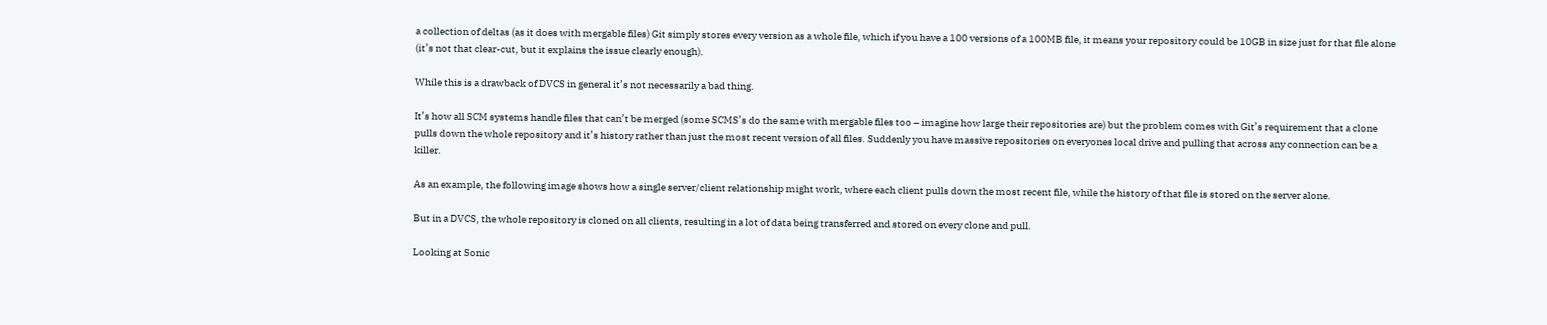a collection of deltas (as it does with mergable files) Git simply stores every version as a whole file, which if you have a 100 versions of a 100MB file, it means your repository could be 10GB in size just for that file alone (it’s not that clear-cut, but it explains the issue clearly enough).

While this is a drawback of DVCS in general it’s not necessarily a bad thing.

It’s how all SCM systems handle files that can’t be merged (some SCMS’s do the same with mergable files too – imagine how large their repositories are) but the problem comes with Git’s requirement that a clone pulls down the whole repository and it’s history rather than just the most recent version of all files. Suddenly you have massive repositories on everyones local drive and pulling that across any connection can be a killer.

As an example, the following image shows how a single server/client relationship might work, where each client pulls down the most recent file, while the history of that file is stored on the server alone.

But in a DVCS, the whole repository is cloned on all clients, resulting in a lot of data being transferred and stored on every clone and pull.

Looking at Sonic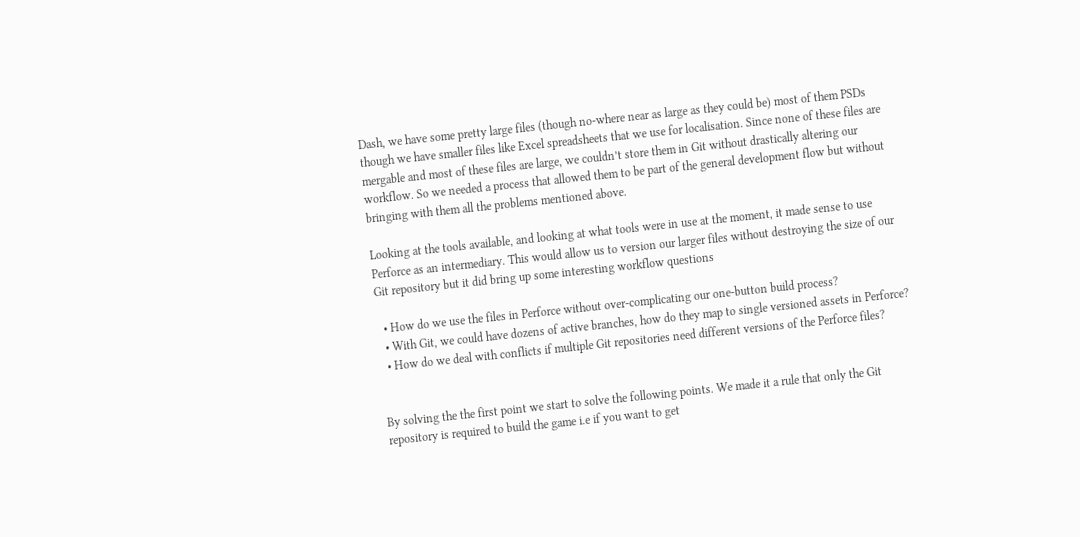Dash, we have some pretty large files (though no-where near as large as they could be) most of them PSDs though we have smaller files like Excel spreadsheets that we use for localisation. Since none of these files are mergable and most of these files are large, we couldn’t store them in Git without drastically altering our workflow. So we needed a process that allowed them to be part of the general development flow but without bringing with them all the problems mentioned above.

Looking at the tools available, and looking at what tools were in use at the moment, it made sense to use Perforce as an intermediary. This would allow us to version our larger files without destroying the size of our Git repository but it did bring up some interesting workflow questions

  • How do we use the files in Perforce without over-complicating our one-button build process?
  • With Git, we could have dozens of active branches, how do they map to single versioned assets in Perforce?
  • How do we deal with conflicts if multiple Git repositories need different versions of the Perforce files?


By solving the the first point we start to solve the following points. We made it a rule that only the Git repository is required to build the game i.e if you want to get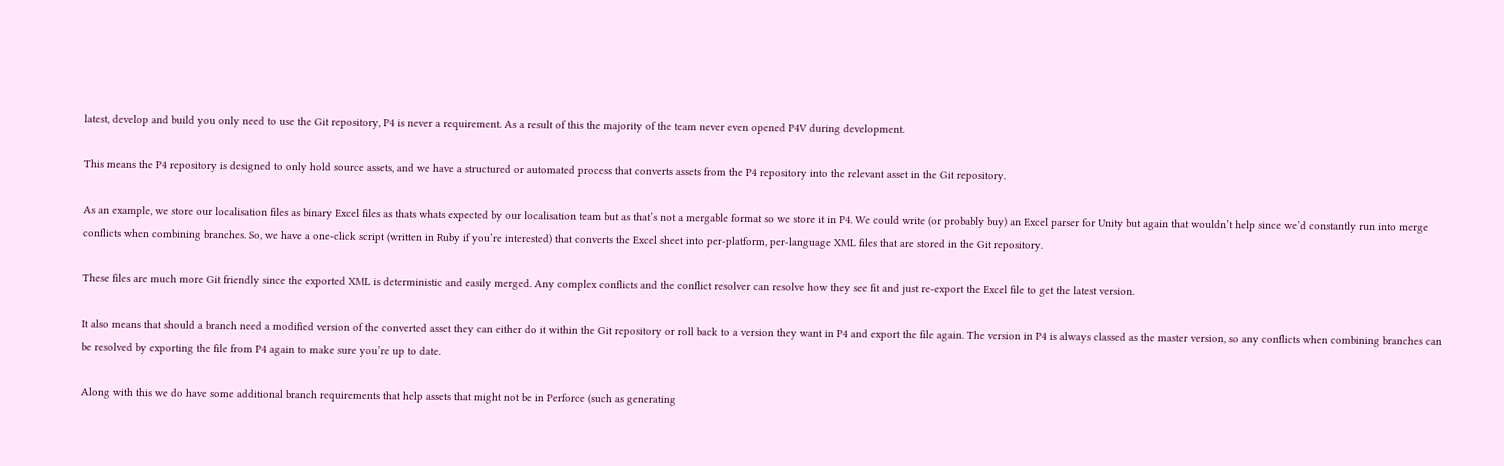latest, develop and build you only need to use the Git repository, P4 is never a requirement. As a result of this the majority of the team never even opened P4V during development.

This means the P4 repository is designed to only hold source assets, and we have a structured or automated process that converts assets from the P4 repository into the relevant asset in the Git repository.

As an example, we store our localisation files as binary Excel files as thats whats expected by our localisation team but as that’s not a mergable format so we store it in P4. We could write (or probably buy) an Excel parser for Unity but again that wouldn’t help since we’d constantly run into merge conflicts when combining branches. So, we have a one-click script (written in Ruby if you’re interested) that converts the Excel sheet into per-platform, per-language XML files that are stored in the Git repository.

These files are much more Git friendly since the exported XML is deterministic and easily merged. Any complex conflicts and the conflict resolver can resolve how they see fit and just re-export the Excel file to get the latest version.

It also means that should a branch need a modified version of the converted asset they can either do it within the Git repository or roll back to a version they want in P4 and export the file again. The version in P4 is always classed as the master version, so any conflicts when combining branches can be resolved by exporting the file from P4 again to make sure you’re up to date.

Along with this we do have some additional branch requirements that help assets that might not be in Perforce (such as generating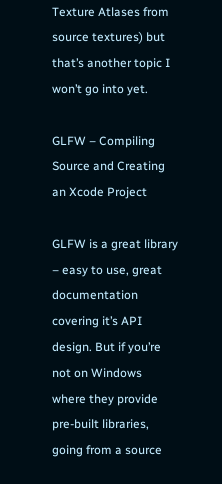Texture Atlases from source textures) but that’s another topic I won’t go into yet.

GLFW – Compiling Source and Creating an Xcode Project

GLFW is a great library – easy to use, great documentation covering it’s API design. But if you’re not on Windows where they provide pre-built libraries, going from a source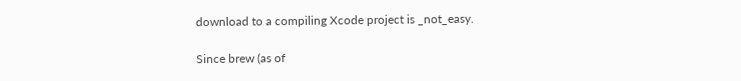download to a compiling Xcode project is _not_easy.

Since brew (as of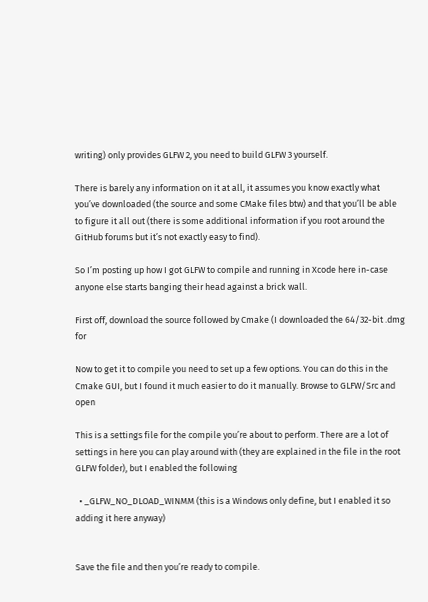writing) only provides GLFW 2, you need to build GLFW 3 yourself.

There is barely any information on it at all, it assumes you know exactly what you’ve downloaded (the source and some CMake files btw) and that you’ll be able to figure it all out (there is some additional information if you root around the GitHub forums but it’s not exactly easy to find).

So I’m posting up how I got GLFW to compile and running in Xcode here in-case anyone else starts banging their head against a brick wall.

First off, download the source followed by Cmake (I downloaded the 64/32-bit .dmg for

Now to get it to compile you need to set up a few options. You can do this in the Cmake GUI, but I found it much easier to do it manually. Browse to GLFW/Src and open

This is a settings file for the compile you’re about to perform. There are a lot of settings in here you can play around with (they are explained in the file in the root GLFW folder), but I enabled the following

  • _GLFW_NO_DLOAD_WINMM (this is a Windows only define, but I enabled it so adding it here anyway)


Save the file and then you’re ready to compile.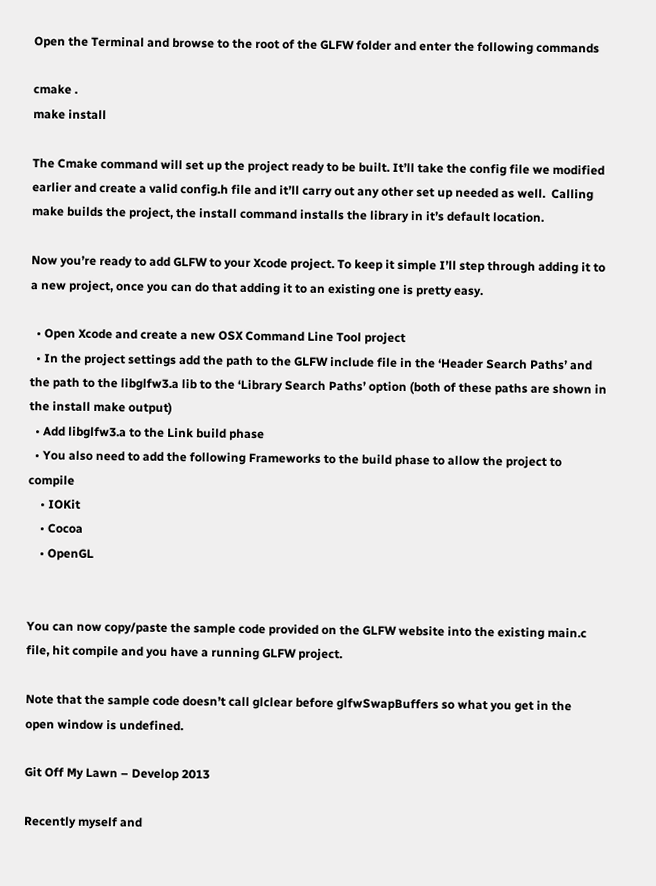Open the Terminal and browse to the root of the GLFW folder and enter the following commands

cmake .
make install

The Cmake command will set up the project ready to be built. It’ll take the config file we modified earlier and create a valid config.h file and it’ll carry out any other set up needed as well.  Calling make builds the project, the install command installs the library in it’s default location.

Now you’re ready to add GLFW to your Xcode project. To keep it simple I’ll step through adding it to a new project, once you can do that adding it to an existing one is pretty easy.

  • Open Xcode and create a new OSX Command Line Tool project
  • In the project settings add the path to the GLFW include file in the ‘Header Search Paths’ and the path to the libglfw3.a lib to the ‘Library Search Paths’ option (both of these paths are shown in the install make output)
  • Add libglfw3.a to the Link build phase
  • You also need to add the following Frameworks to the build phase to allow the project to compile
    • IOKit
    • Cocoa
    • OpenGL


You can now copy/paste the sample code provided on the GLFW website into the existing main.c file, hit compile and you have a running GLFW project.

Note that the sample code doesn’t call glclear before glfwSwapBuffers so what you get in the open window is undefined.

Git Off My Lawn – Develop 2013

Recently myself and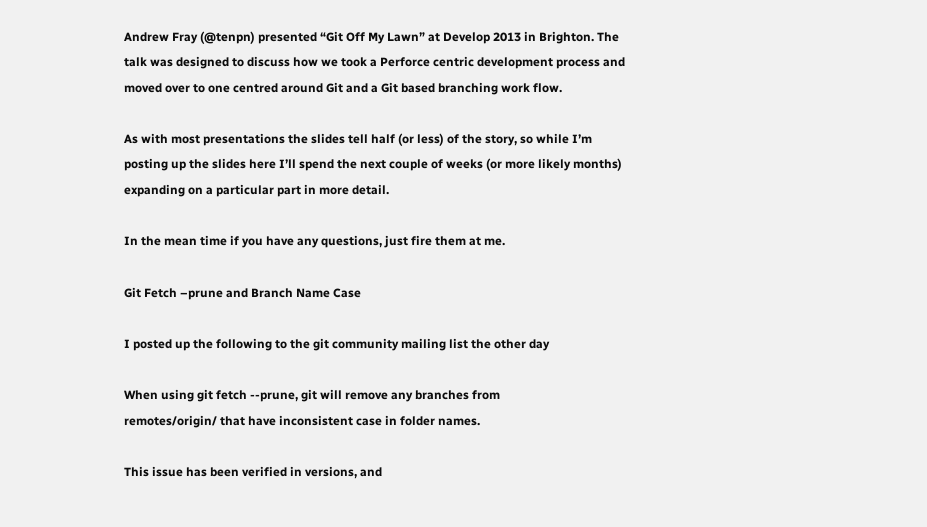Andrew Fray (@tenpn) presented “Git Off My Lawn” at Develop 2013 in Brighton. The talk was designed to discuss how we took a Perforce centric development process and moved over to one centred around Git and a Git based branching work flow.

As with most presentations the slides tell half (or less) of the story, so while I’m posting up the slides here I’ll spend the next couple of weeks (or more likely months) expanding on a particular part in more detail.

In the mean time if you have any questions, just fire them at me.

Git Fetch –prune and Branch Name Case

I posted up the following to the git community mailing list the other day

When using git fetch --prune, git will remove any branches from
remotes/origin/ that have inconsistent case in folder names.

This issue has been verified in versions, and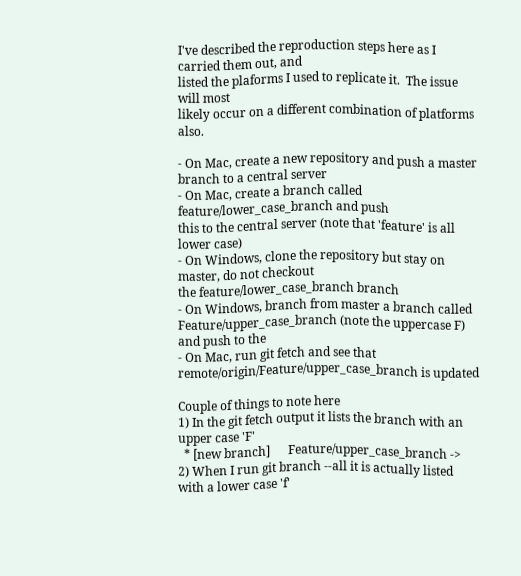I've described the reproduction steps here as I carried them out, and
listed the plaforms I used to replicate it.  The issue will most
likely occur on a different combination of platforms also.

- On Mac, create a new repository and push a master branch to a central server
- On Mac, create a branch called feature/lower_case_branch and push
this to the central server (note that 'feature' is all lower case)
- On Windows, clone the repository but stay on master, do not checkout
the feature/lower_case_branch branch
- On Windows, branch from master a branch called
Feature/upper_case_branch (note the uppercase F) and push to the
- On Mac, run git fetch and see that
remote/origin/Feature/upper_case_branch is updated

Couple of things to note here
1) In the git fetch output it lists the branch with an upper case 'F'
  * [new branch]      Feature/upper_case_branch ->
2) When I run git branch --all it is actually listed with a lower case 'f'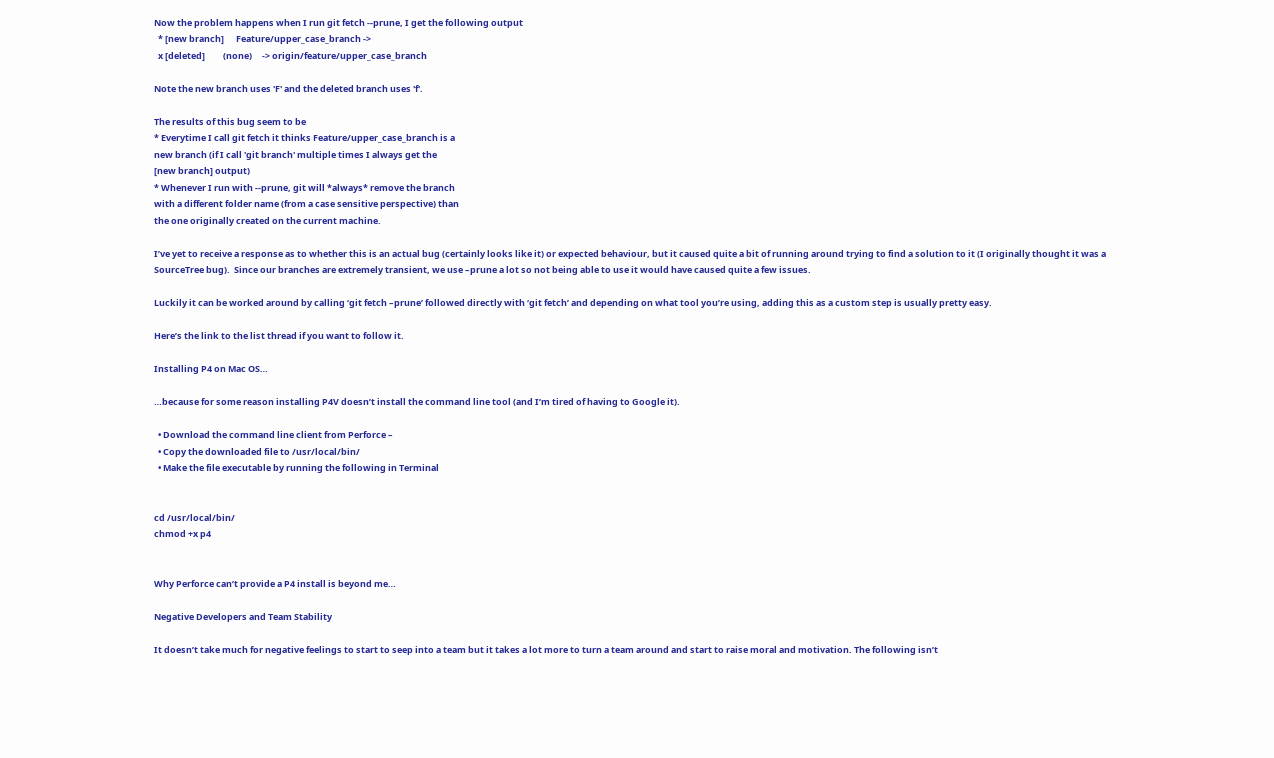Now the problem happens when I run git fetch --prune, I get the following output
  * [new branch]      Feature/upper_case_branch ->
  x [deleted]         (none)     -> origin/feature/upper_case_branch

Note the new branch uses 'F' and the deleted branch uses 'f'.

The results of this bug seem to be
* Everytime I call git fetch it thinks Feature/upper_case_branch is a
new branch (if I call 'git branch' multiple times I always get the
[new branch] output)
* Whenever I run with --prune, git will *always* remove the branch
with a different folder name (from a case sensitive perspective) than
the one originally created on the current machine.

I’ve yet to receive a response as to whether this is an actual bug (certainly looks like it) or expected behaviour, but it caused quite a bit of running around trying to find a solution to it (I originally thought it was a SourceTree bug).  Since our branches are extremely transient, we use –prune a lot so not being able to use it would have caused quite a few issues.

Luckily it can be worked around by calling ‘git fetch –prune’ followed directly with ‘git fetch’ and depending on what tool you’re using, adding this as a custom step is usually pretty easy.

Here’s the link to the list thread if you want to follow it.

Installing P4 on Mac OS…

…because for some reason installing P4V doesn’t install the command line tool (and I’m tired of having to Google it).

  • Download the command line client from Perforce –
  • Copy the downloaded file to /usr/local/bin/
  • Make the file executable by running the following in Terminal


cd /usr/local/bin/
chmod +x p4


Why Perforce can’t provide a P4 install is beyond me…

Negative Developers and Team Stability

It doesn’t take much for negative feelings to start to seep into a team but it takes a lot more to turn a team around and start to raise moral and motivation. The following isn’t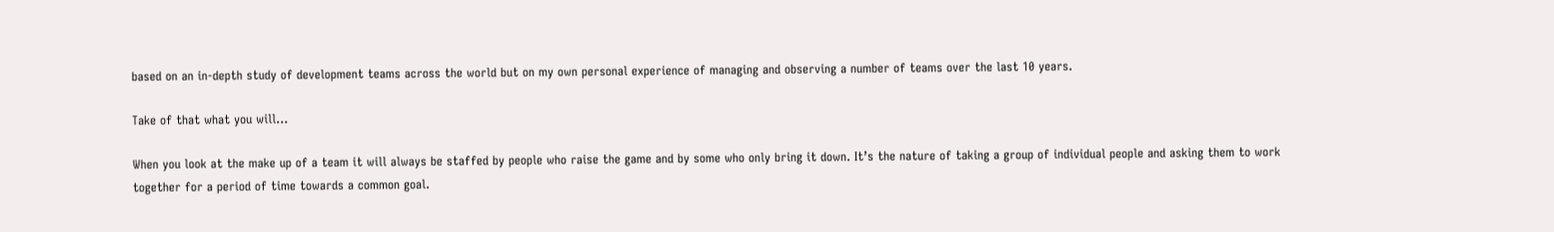based on an in-depth study of development teams across the world but on my own personal experience of managing and observing a number of teams over the last 10 years.

Take of that what you will…

When you look at the make up of a team it will always be staffed by people who raise the game and by some who only bring it down. It’s the nature of taking a group of individual people and asking them to work together for a period of time towards a common goal.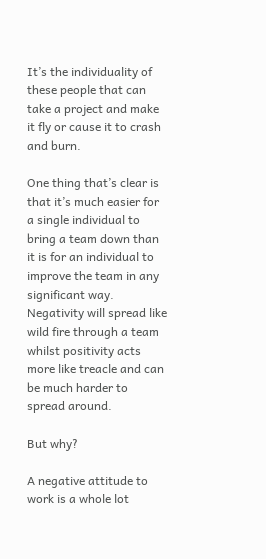It’s the individuality of these people that can take a project and make it fly or cause it to crash and burn.

One thing that’s clear is that it’s much easier for a single individual to bring a team down than it is for an individual to improve the team in any significant way. Negativity will spread like wild fire through a team whilst positivity acts more like treacle and can be much harder to spread around.

But why?

A negative attitude to work is a whole lot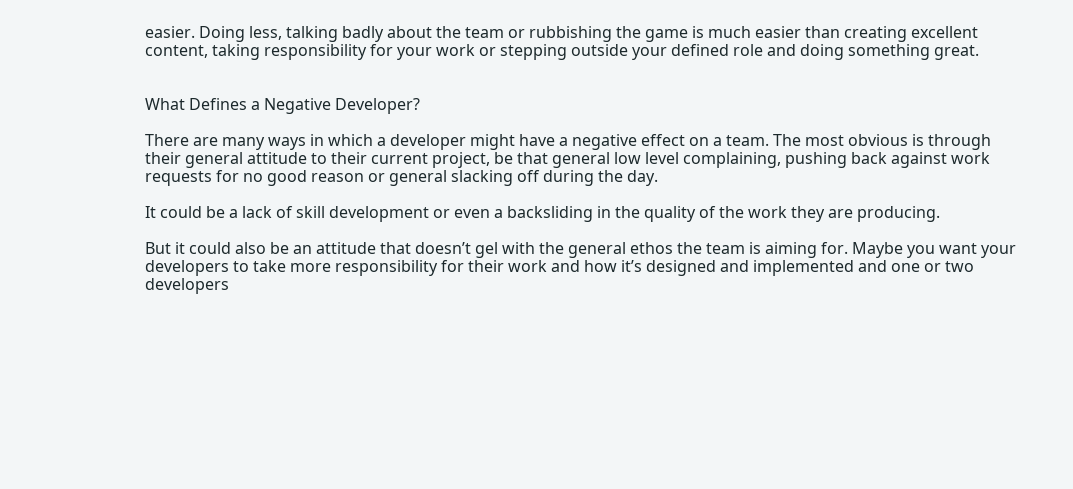easier. Doing less, talking badly about the team or rubbishing the game is much easier than creating excellent content, taking responsibility for your work or stepping outside your defined role and doing something great.


What Defines a Negative Developer?

There are many ways in which a developer might have a negative effect on a team. The most obvious is through their general attitude to their current project, be that general low level complaining, pushing back against work requests for no good reason or general slacking off during the day.

It could be a lack of skill development or even a backsliding in the quality of the work they are producing.

But it could also be an attitude that doesn’t gel with the general ethos the team is aiming for. Maybe you want your developers to take more responsibility for their work and how it’s designed and implemented and one or two developers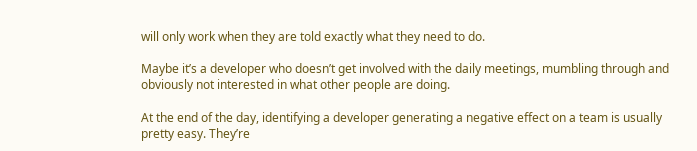will only work when they are told exactly what they need to do.

Maybe it’s a developer who doesn’t get involved with the daily meetings, mumbling through and obviously not interested in what other people are doing.

At the end of the day, identifying a developer generating a negative effect on a team is usually pretty easy. They’re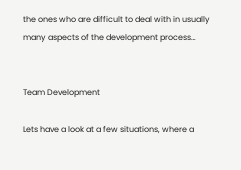the ones who are difficult to deal with in usually many aspects of the development process…


Team Development

Lets have a look at a few situations, where a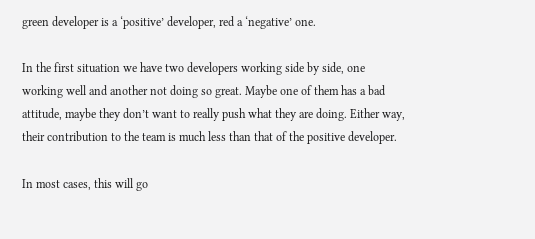green developer is a ‘positive’ developer, red a ‘negative’ one.

In the first situation we have two developers working side by side, one working well and another not doing so great. Maybe one of them has a bad attitude, maybe they don’t want to really push what they are doing. Either way, their contribution to the team is much less than that of the positive developer.

In most cases, this will go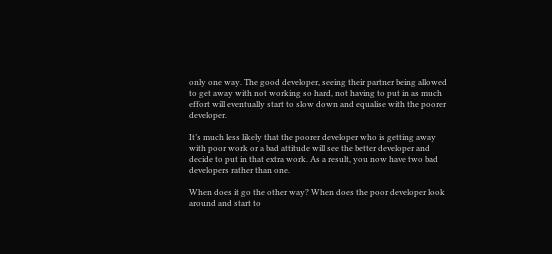only one way. The good developer, seeing their partner being allowed to get away with not working so hard, not having to put in as much effort will eventually start to slow down and equalise with the poorer developer.

It’s much less likely that the poorer developer who is getting away with poor work or a bad attitude will see the better developer and decide to put in that extra work. As a result, you now have two bad developers rather than one.

When does it go the other way? When does the poor developer look around and start to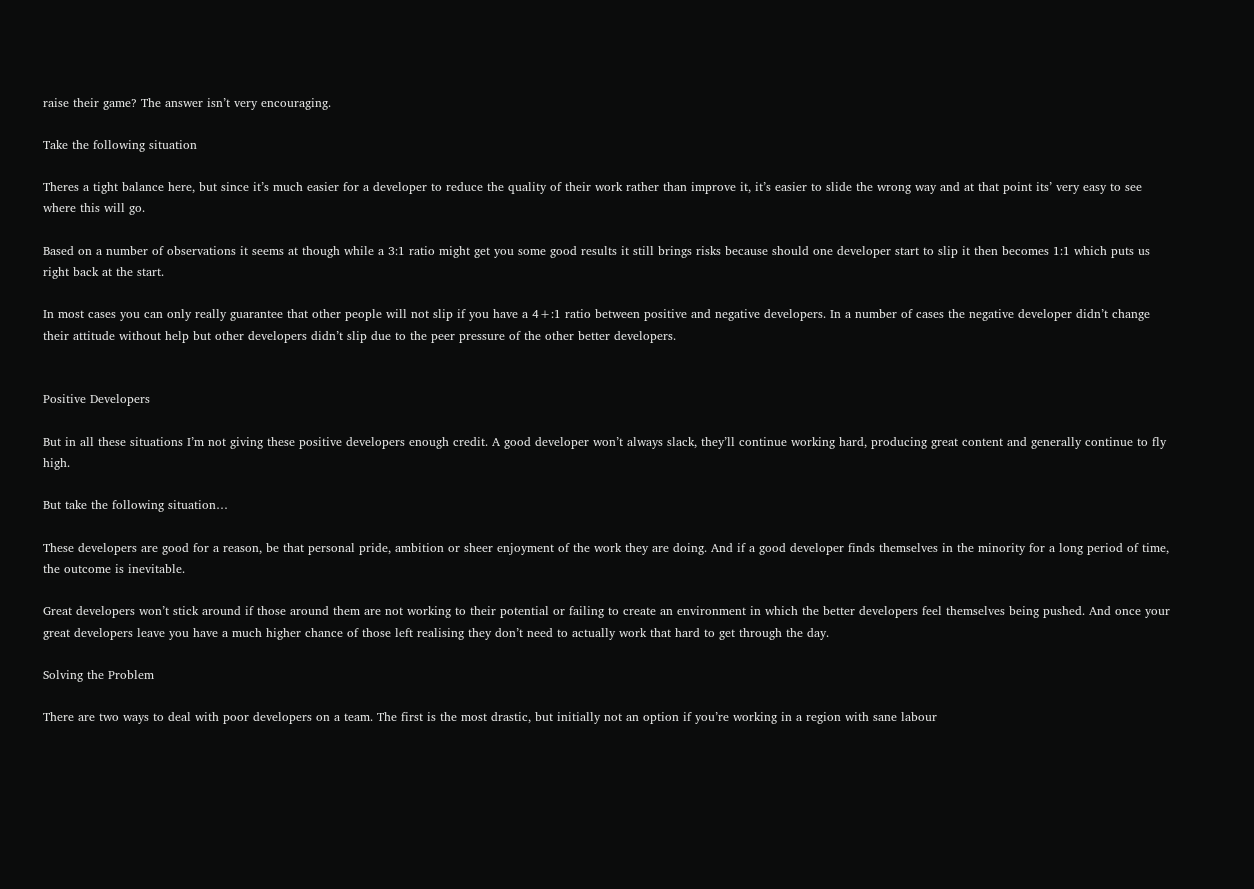raise their game? The answer isn’t very encouraging.

Take the following situation

Theres a tight balance here, but since it’s much easier for a developer to reduce the quality of their work rather than improve it, it’s easier to slide the wrong way and at that point its’ very easy to see where this will go.

Based on a number of observations it seems at though while a 3:1 ratio might get you some good results it still brings risks because should one developer start to slip it then becomes 1:1 which puts us right back at the start.

In most cases you can only really guarantee that other people will not slip if you have a 4+:1 ratio between positive and negative developers. In a number of cases the negative developer didn’t change their attitude without help but other developers didn’t slip due to the peer pressure of the other better developers.


Positive Developers

But in all these situations I’m not giving these positive developers enough credit. A good developer won’t always slack, they’ll continue working hard, producing great content and generally continue to fly high.

But take the following situation…

These developers are good for a reason, be that personal pride, ambition or sheer enjoyment of the work they are doing. And if a good developer finds themselves in the minority for a long period of time, the outcome is inevitable.

Great developers won’t stick around if those around them are not working to their potential or failing to create an environment in which the better developers feel themselves being pushed. And once your great developers leave you have a much higher chance of those left realising they don’t need to actually work that hard to get through the day.

Solving the Problem

There are two ways to deal with poor developers on a team. The first is the most drastic, but initially not an option if you’re working in a region with sane labour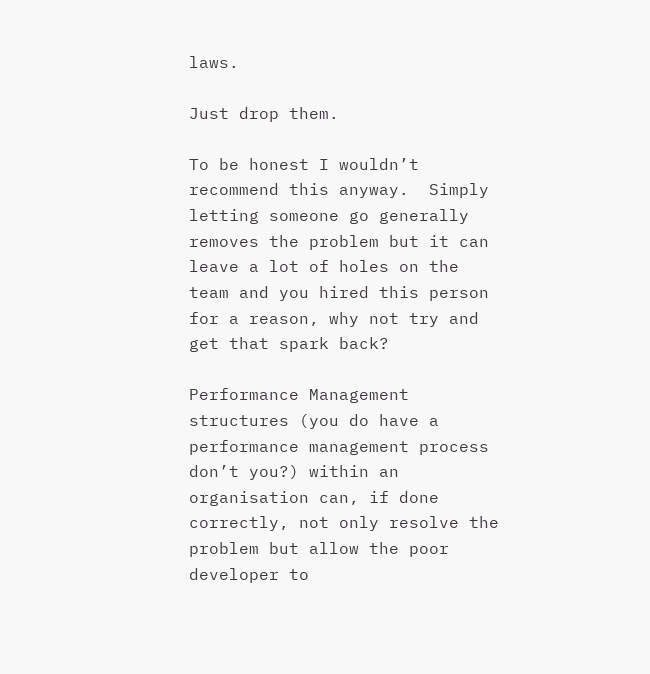laws.

Just drop them.

To be honest I wouldn’t recommend this anyway.  Simply letting someone go generally removes the problem but it can leave a lot of holes on the team and you hired this person for a reason, why not try and get that spark back?

Performance Management structures (you do have a performance management process don’t you?) within an organisation can, if done correctly, not only resolve the problem but allow the poor developer to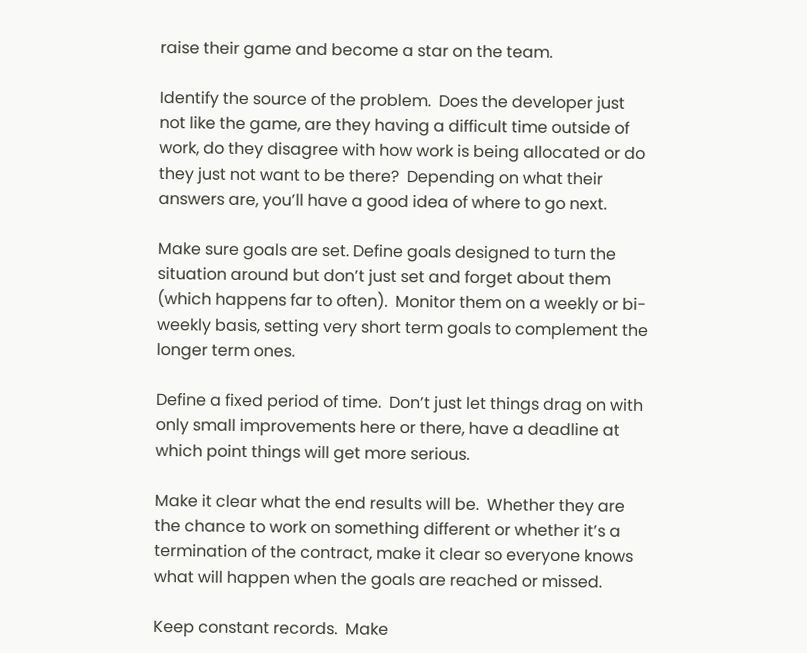raise their game and become a star on the team.

Identify the source of the problem.  Does the developer just not like the game, are they having a difficult time outside of work, do they disagree with how work is being allocated or do they just not want to be there?  Depending on what their answers are, you’ll have a good idea of where to go next.

Make sure goals are set. Define goals designed to turn the situation around but don’t just set and forget about them (which happens far to often).  Monitor them on a weekly or bi-weekly basis, setting very short term goals to complement the longer term ones.

Define a fixed period of time.  Don’t just let things drag on with only small improvements here or there, have a deadline at which point things will get more serious.

Make it clear what the end results will be.  Whether they are the chance to work on something different or whether it’s a termination of the contract, make it clear so everyone knows what will happen when the goals are reached or missed.

Keep constant records.  Make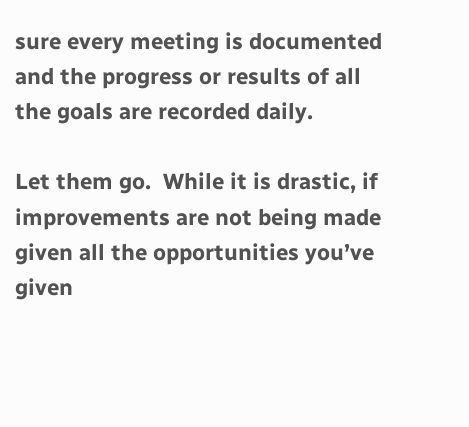sure every meeting is documented and the progress or results of all the goals are recorded daily.

Let them go.  While it is drastic, if improvements are not being made given all the opportunities you’ve given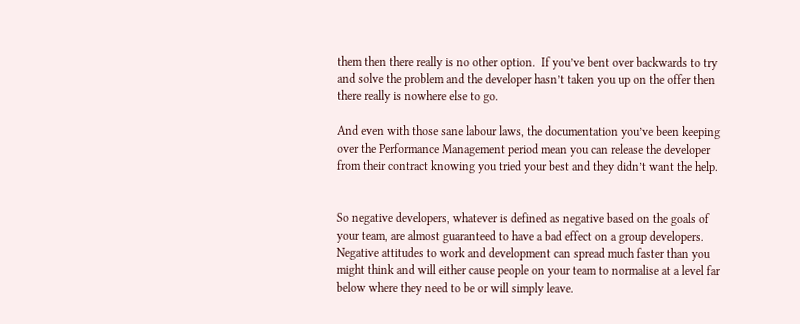them then there really is no other option.  If you’ve bent over backwards to try and solve the problem and the developer hasn’t taken you up on the offer then there really is nowhere else to go.

And even with those sane labour laws, the documentation you’ve been keeping over the Performance Management period mean you can release the developer from their contract knowing you tried your best and they didn’t want the help.


So negative developers, whatever is defined as negative based on the goals of your team, are almost guaranteed to have a bad effect on a group developers.  Negative attitudes to work and development can spread much faster than you might think and will either cause people on your team to normalise at a level far below where they need to be or will simply leave.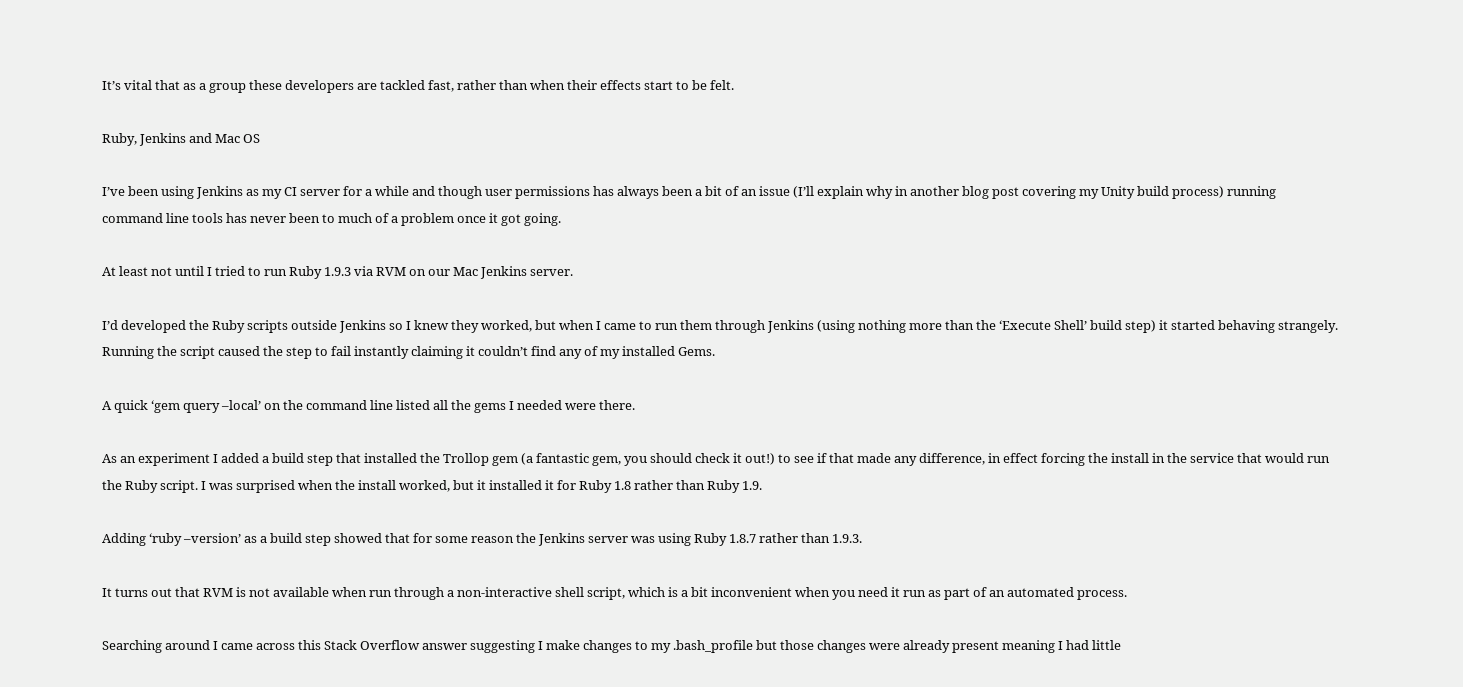It’s vital that as a group these developers are tackled fast, rather than when their effects start to be felt.

Ruby, Jenkins and Mac OS

I’ve been using Jenkins as my CI server for a while and though user permissions has always been a bit of an issue (I’ll explain why in another blog post covering my Unity build process) running command line tools has never been to much of a problem once it got going.

At least not until I tried to run Ruby 1.9.3 via RVM on our Mac Jenkins server.

I’d developed the Ruby scripts outside Jenkins so I knew they worked, but when I came to run them through Jenkins (using nothing more than the ‘Execute Shell’ build step) it started behaving strangely. Running the script caused the step to fail instantly claiming it couldn’t find any of my installed Gems.

A quick ‘gem query –local’ on the command line listed all the gems I needed were there.

As an experiment I added a build step that installed the Trollop gem (a fantastic gem, you should check it out!) to see if that made any difference, in effect forcing the install in the service that would run the Ruby script. I was surprised when the install worked, but it installed it for Ruby 1.8 rather than Ruby 1.9.

Adding ‘ruby –version’ as a build step showed that for some reason the Jenkins server was using Ruby 1.8.7 rather than 1.9.3.

It turns out that RVM is not available when run through a non-interactive shell script, which is a bit inconvenient when you need it run as part of an automated process.

Searching around I came across this Stack Overflow answer suggesting I make changes to my .bash_profile but those changes were already present meaning I had little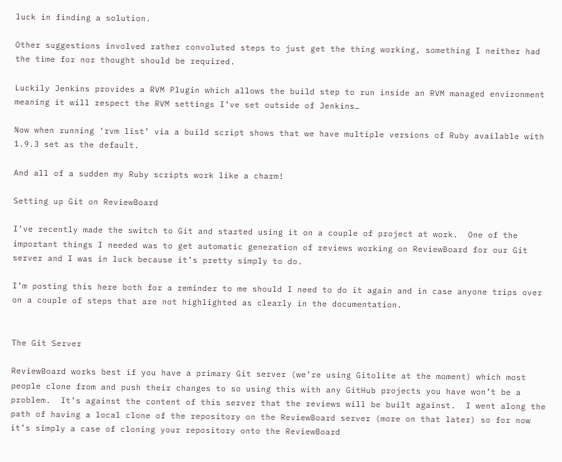luck in finding a solution.

Other suggestions involved rather convoluted steps to just get the thing working, something I neither had the time for nor thought should be required.

Luckily Jenkins provides a RVM Plugin which allows the build step to run inside an RVM managed environment meaning it will respect the RVM settings I’ve set outside of Jenkins…

Now when running ‘rvm list’ via a build script shows that we have multiple versions of Ruby available with 1.9.3 set as the default.

And all of a sudden my Ruby scripts work like a charm!

Setting up Git on ReviewBoard

I’ve recently made the switch to Git and started using it on a couple of project at work.  One of the important things I needed was to get automatic generation of reviews working on ReviewBoard for our Git server and I was in luck because it’s pretty simply to do.

I’m posting this here both for a reminder to me should I need to do it again and in case anyone trips over on a couple of steps that are not highlighted as clearly in the documentation.


The Git Server

ReviewBoard works best if you have a primary Git server (we’re using Gitolite at the moment) which most people clone from and push their changes to so using this with any GitHub projects you have won’t be a problem.  It’s against the content of this server that the reviews will be built against.  I went along the path of having a local clone of the repository on the ReviewBoard server (more on that later) so for now it’s simply a case of cloning your repository onto the ReviewBoard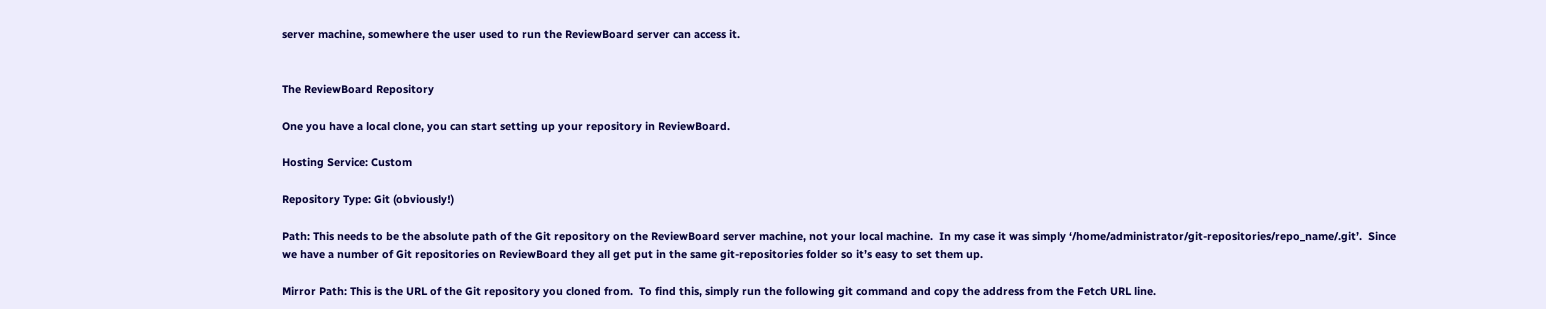server machine, somewhere the user used to run the ReviewBoard server can access it.


The ReviewBoard Repository

One you have a local clone, you can start setting up your repository in ReviewBoard.

Hosting Service: Custom

Repository Type: Git (obviously!)

Path: This needs to be the absolute path of the Git repository on the ReviewBoard server machine, not your local machine.  In my case it was simply ‘/home/administrator/git-repositories/repo_name/.git’.  Since we have a number of Git repositories on ReviewBoard they all get put in the same git-repositories folder so it’s easy to set them up.

Mirror Path: This is the URL of the Git repository you cloned from.  To find this, simply run the following git command and copy the address from the Fetch URL line.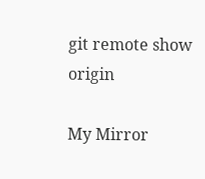git remote show origin

My Mirror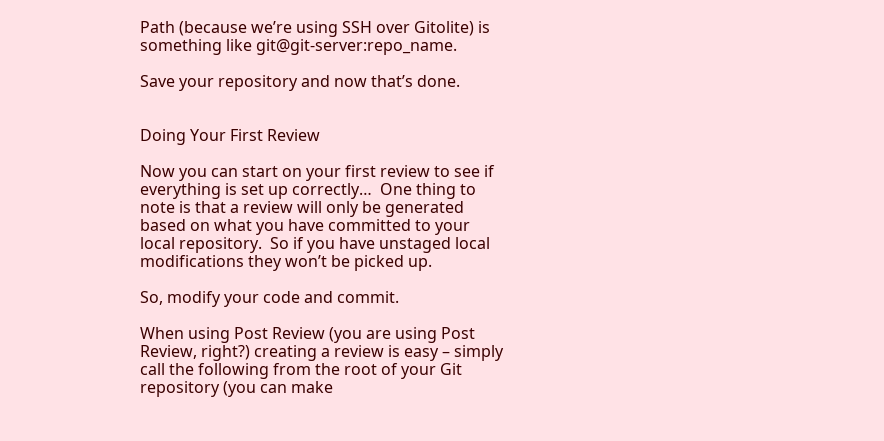Path (because we’re using SSH over Gitolite) is something like git@git-server:repo_name.

Save your repository and now that’s done.


Doing Your First Review

Now you can start on your first review to see if everything is set up correctly…  One thing to note is that a review will only be generated based on what you have committed to your local repository.  So if you have unstaged local modifications they won’t be picked up.

So, modify your code and commit.

When using Post Review (you are using Post Review, right?) creating a review is easy – simply call the following from the root of your Git repository (you can make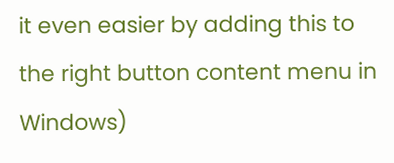it even easier by adding this to the right button content menu in Windows)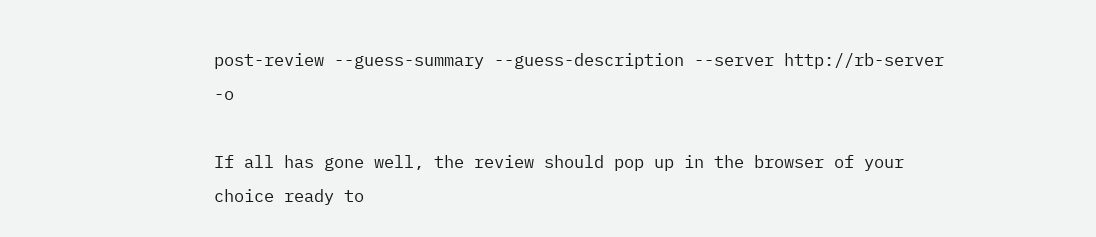post-review --guess-summary --guess-description --server http://rb-server -o

If all has gone well, the review should pop up in the browser of your choice ready to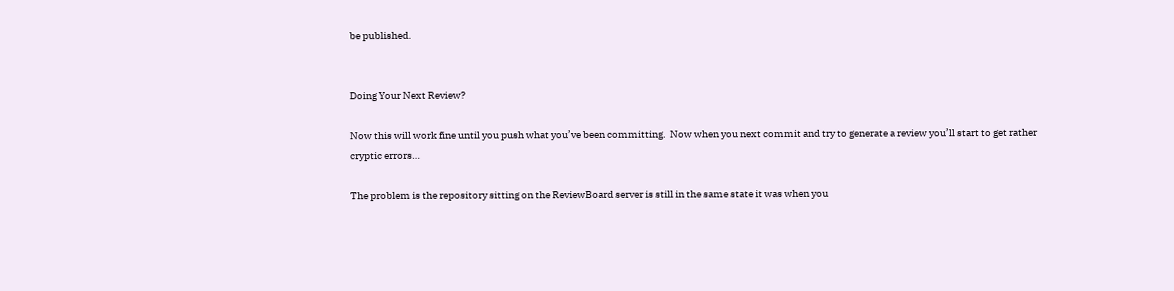be published.


Doing Your Next Review?

Now this will work fine until you push what you’ve been committing.  Now when you next commit and try to generate a review you’ll start to get rather cryptic errors…

The problem is the repository sitting on the ReviewBoard server is still in the same state it was when you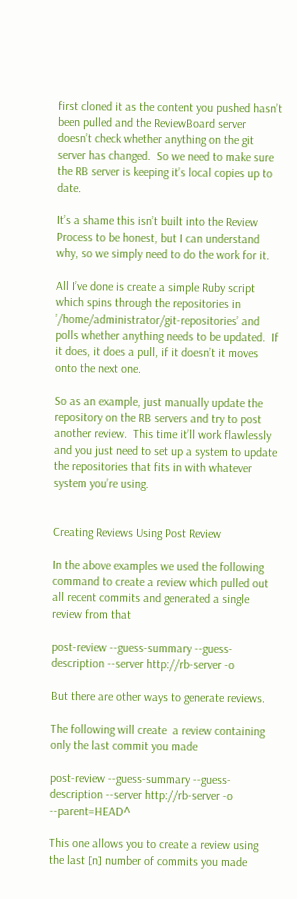first cloned it as the content you pushed hasn’t been pulled and the ReviewBoard server doesn’t check whether anything on the git server has changed.  So we need to make sure the RB server is keeping it’s local copies up to date.

It’s a shame this isn’t built into the Review Process to be honest, but I can understand why, so we simply need to do the work for it.

All I’ve done is create a simple Ruby script which spins through the repositories in ’/home/administrator/git-repositories’ and polls whether anything needs to be updated.  If it does, it does a pull, if it doesn’t it moves onto the next one.

So as an example, just manually update the repository on the RB servers and try to post another review.  This time it’ll work flawlessly and you just need to set up a system to update the repositories that fits in with whatever system you’re using.


Creating Reviews Using Post Review

In the above examples we used the following command to create a review which pulled out all recent commits and generated a single review from that

post-review --guess-summary --guess-description --server http://rb-server -o

But there are other ways to generate reviews.

The following will create  a review containing only the last commit you made

post-review --guess-summary --guess-description --server http://rb-server -o --parent=HEAD^

This one allows you to create a review using the last [n] number of commits you made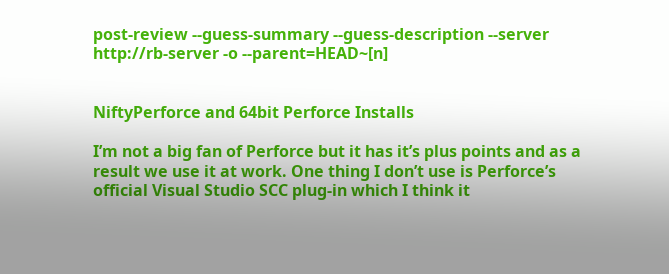post-review --guess-summary --guess-description --server http://rb-server -o --parent=HEAD~[n]


NiftyPerforce and 64bit Perforce Installs

I’m not a big fan of Perforce but it has it’s plus points and as a result we use it at work. One thing I don’t use is Perforce’s official Visual Studio SCC plug-in which I think it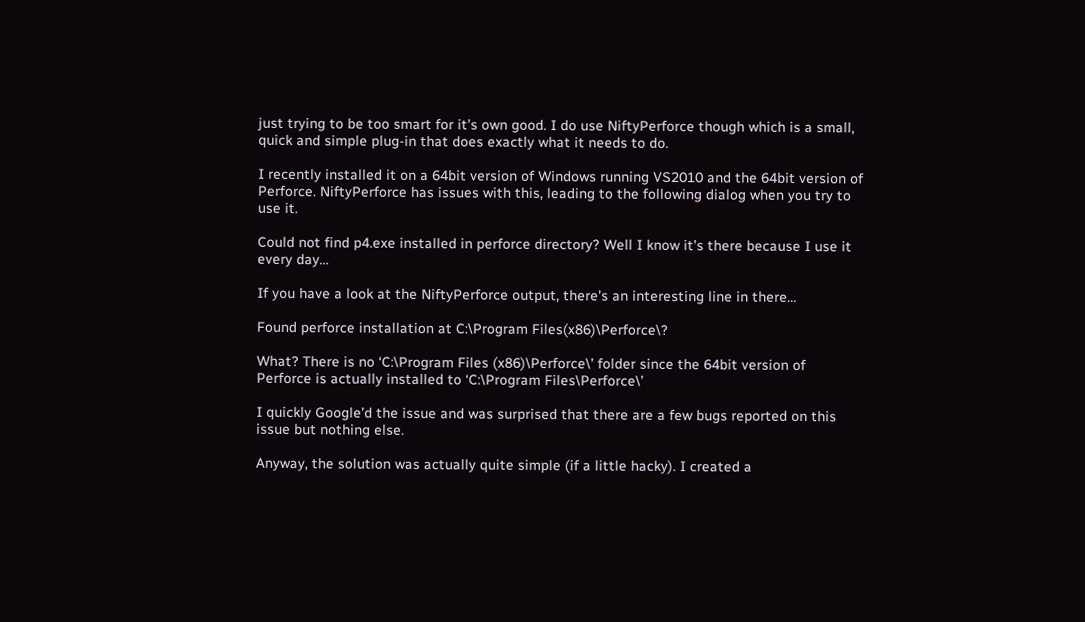just trying to be too smart for it’s own good. I do use NiftyPerforce though which is a small, quick and simple plug-in that does exactly what it needs to do.

I recently installed it on a 64bit version of Windows running VS2010 and the 64bit version of Perforce. NiftyPerforce has issues with this, leading to the following dialog when you try to use it.

Could not find p4.exe installed in perforce directory? Well I know it’s there because I use it every day…

If you have a look at the NiftyPerforce output, there’s an interesting line in there…

Found perforce installation at C:\Program Files(x86)\Perforce\?

What? There is no ‘C:\Program Files (x86)\Perforce\’ folder since the 64bit version of Perforce is actually installed to ‘C:\Program Files\Perforce\’

I quickly Google’d the issue and was surprised that there are a few bugs reported on this issue but nothing else.

Anyway, the solution was actually quite simple (if a little hacky). I created a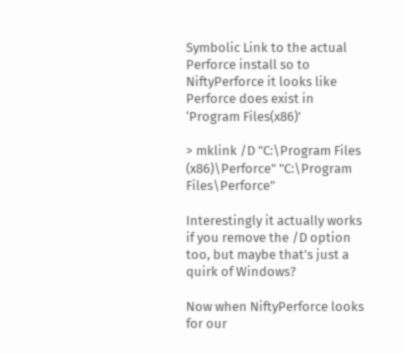Symbolic Link to the actual Perforce install so to NiftyPerforce it looks like Perforce does exist in ‘Program Files(x86)’

> mklink /D "C:\Program Files (x86)\Perforce" "C:\Program Files\Perforce"

Interestingly it actually works if you remove the /D option too, but maybe that’s just a quirk of Windows?

Now when NiftyPerforce looks for our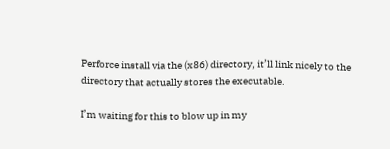Perforce install via the (x86) directory, it’ll link nicely to the directory that actually stores the executable.

I’m waiting for this to blow up in my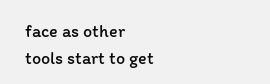face as other tools start to get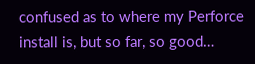confused as to where my Perforce install is, but so far, so good…